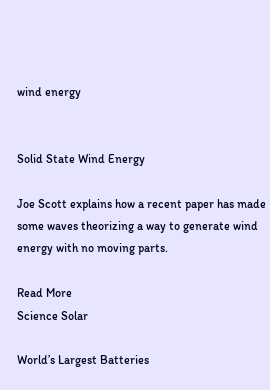wind energy


Solid State Wind Energy

Joe Scott explains how a recent paper has made some waves theorizing a way to generate wind energy with no moving parts.

Read More
Science Solar

World’s Largest Batteries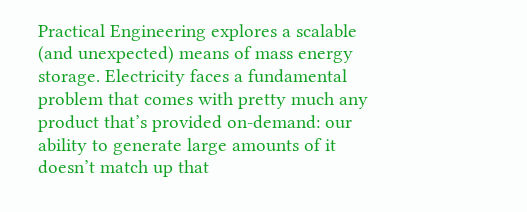Practical Engineering explores a scalable (and unexpected) means of mass energy storage. Electricity faces a fundamental problem that comes with pretty much any product that’s provided on-demand: our ability to generate large amounts of it doesn’t match up that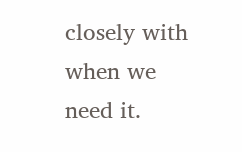closely with when we need it.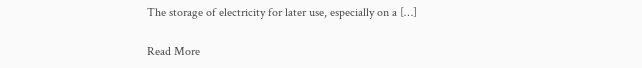The storage of electricity for later use, especially on a […]

Read More